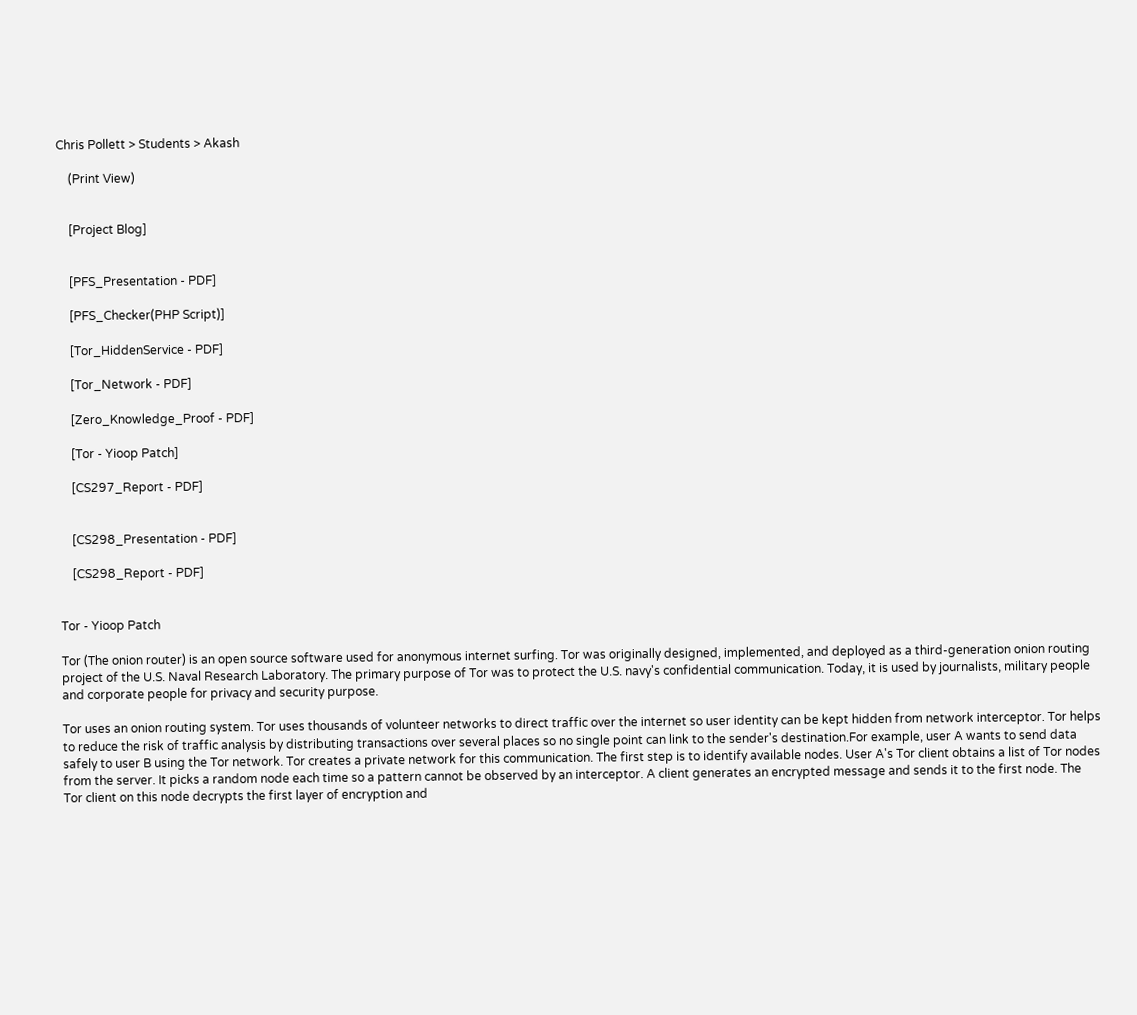Chris Pollett > Students > Akash

    (Print View)


    [Project Blog]


    [PFS_Presentation - PDF]

    [PFS_Checker(PHP Script)]

    [Tor_HiddenService - PDF]

    [Tor_Network - PDF]

    [Zero_Knowledge_Proof - PDF]

    [Tor - Yioop Patch]

    [CS297_Report - PDF]


    [CS298_Presentation - PDF]

    [CS298_Report - PDF]


Tor - Yioop Patch

Tor (The onion router) is an open source software used for anonymous internet surfing. Tor was originally designed, implemented, and deployed as a third-generation onion routing project of the U.S. Naval Research Laboratory. The primary purpose of Tor was to protect the U.S. navy's confidential communication. Today, it is used by journalists, military people and corporate people for privacy and security purpose.

Tor uses an onion routing system. Tor uses thousands of volunteer networks to direct traffic over the internet so user identity can be kept hidden from network interceptor. Tor helps to reduce the risk of traffic analysis by distributing transactions over several places so no single point can link to the sender's destination.For example, user A wants to send data safely to user B using the Tor network. Tor creates a private network for this communication. The first step is to identify available nodes. User A's Tor client obtains a list of Tor nodes from the server. It picks a random node each time so a pattern cannot be observed by an interceptor. A client generates an encrypted message and sends it to the first node. The Tor client on this node decrypts the first layer of encryption and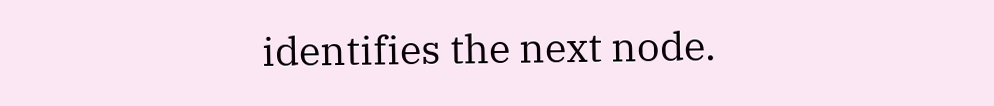identifies the next node.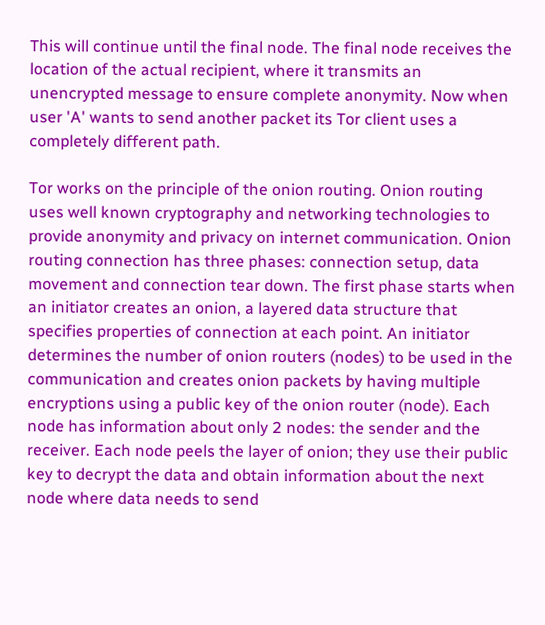This will continue until the final node. The final node receives the location of the actual recipient, where it transmits an unencrypted message to ensure complete anonymity. Now when user 'A' wants to send another packet its Tor client uses a completely different path.

Tor works on the principle of the onion routing. Onion routing uses well known cryptography and networking technologies to provide anonymity and privacy on internet communication. Onion routing connection has three phases: connection setup, data movement and connection tear down. The first phase starts when an initiator creates an onion, a layered data structure that specifies properties of connection at each point. An initiator determines the number of onion routers (nodes) to be used in the communication and creates onion packets by having multiple encryptions using a public key of the onion router (node). Each node has information about only 2 nodes: the sender and the receiver. Each node peels the layer of onion; they use their public key to decrypt the data and obtain information about the next node where data needs to send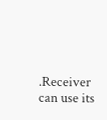.Receiver can use its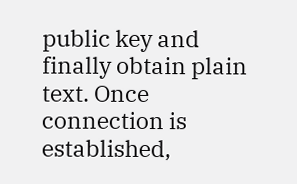public key and finally obtain plain text. Once connection is established,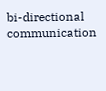bi-directional communication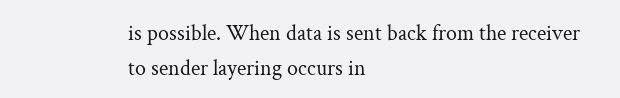is possible. When data is sent back from the receiver to sender layering occurs in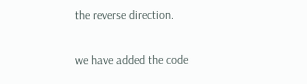the reverse direction.

we have added the code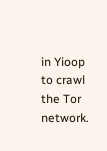in Yioop to crawl the Tor network.